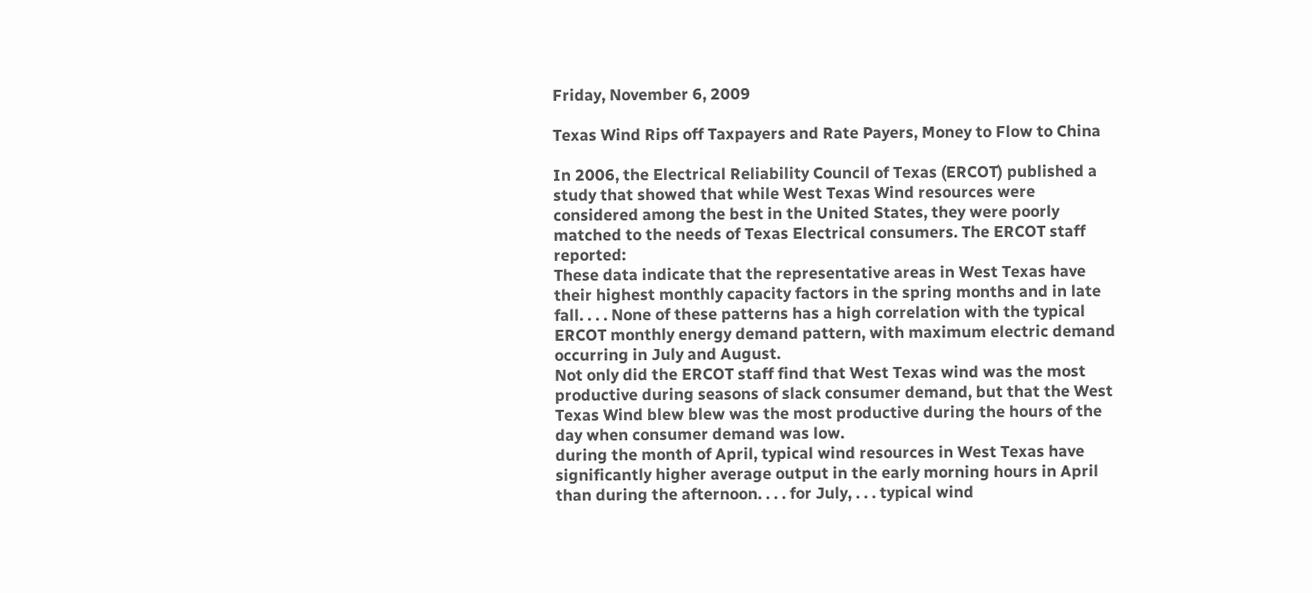Friday, November 6, 2009

Texas Wind Rips off Taxpayers and Rate Payers, Money to Flow to China

In 2006, the Electrical Reliability Council of Texas (ERCOT) published a study that showed that while West Texas Wind resources were considered among the best in the United States, they were poorly matched to the needs of Texas Electrical consumers. The ERCOT staff reported:
These data indicate that the representative areas in West Texas have their highest monthly capacity factors in the spring months and in late fall. . . . None of these patterns has a high correlation with the typical ERCOT monthly energy demand pattern, with maximum electric demand occurring in July and August.
Not only did the ERCOT staff find that West Texas wind was the most productive during seasons of slack consumer demand, but that the West Texas Wind blew blew was the most productive during the hours of the day when consumer demand was low.
during the month of April, typical wind resources in West Texas have significantly higher average output in the early morning hours in April than during the afternoon. . . . for July, . . . typical wind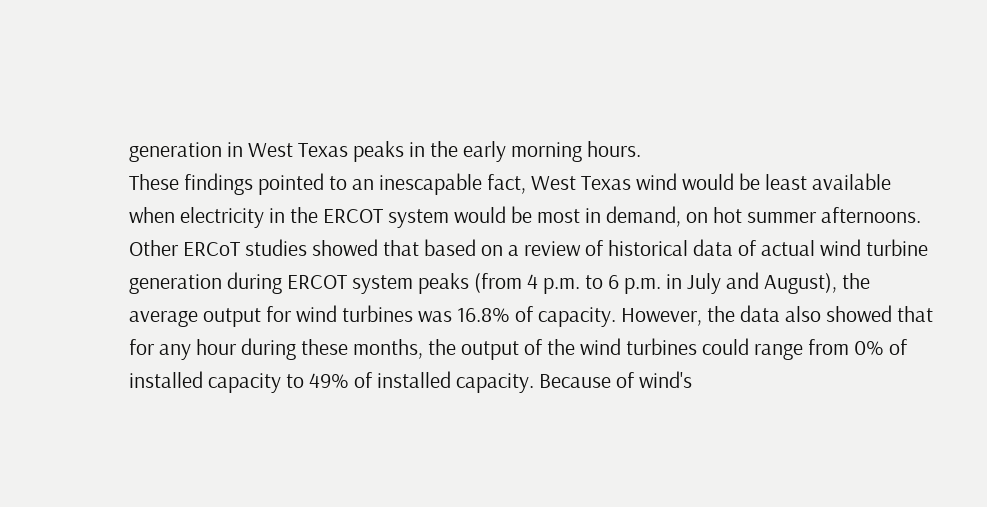generation in West Texas peaks in the early morning hours.
These findings pointed to an inescapable fact, West Texas wind would be least available when electricity in the ERCOT system would be most in demand, on hot summer afternoons. Other ERCoT studies showed that based on a review of historical data of actual wind turbine generation during ERCOT system peaks (from 4 p.m. to 6 p.m. in July and August), the average output for wind turbines was 16.8% of capacity. However, the data also showed that for any hour during these months, the output of the wind turbines could range from 0% of installed capacity to 49% of installed capacity. Because of wind's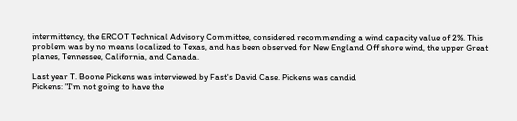intermittency, the ERCOT Technical Advisory Committee, considered recommending a wind capacity value of 2%. This problem was by no means localized to Texas, and has been observed for New England Off shore wind, the upper Great planes, Tennessee, California, and Canada.

Last year T. Boone Pickens was interviewed by Fast's David Case. Pickens was candid
Pickens: "I'm not going to have the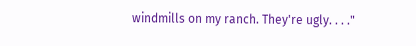windmills on my ranch. They're ugly. . . ."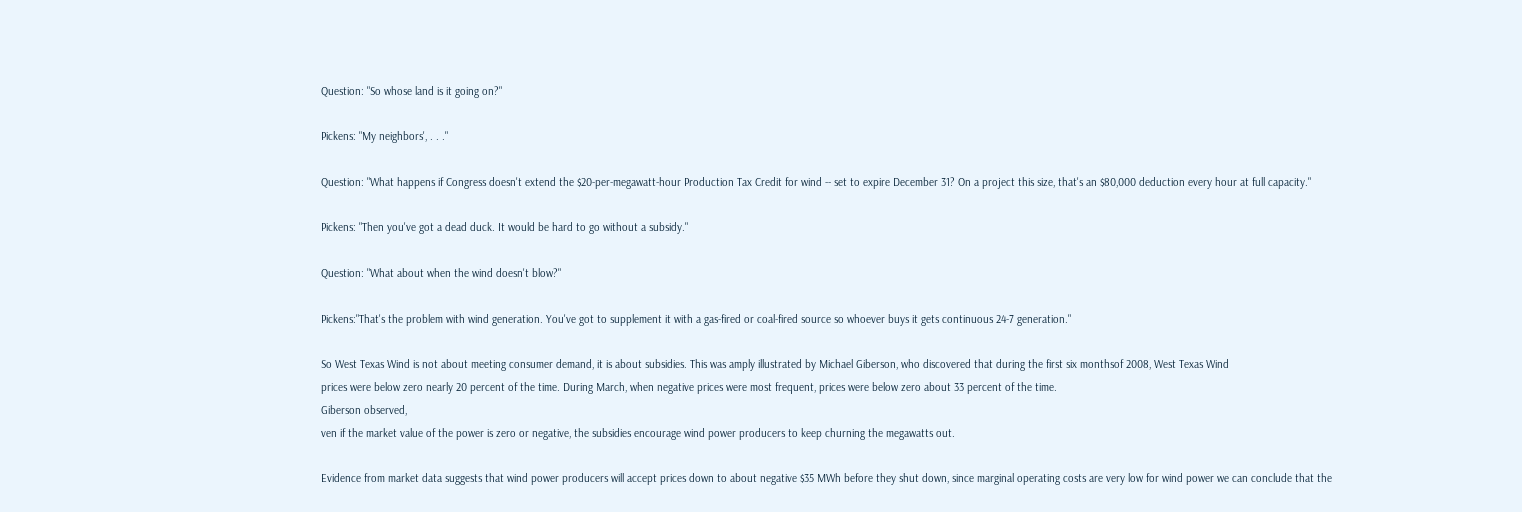Question: "So whose land is it going on?"

Pickens: "My neighbors', . . ."

Question: "What happens if Congress doesn't extend the $20-per-megawatt-hour Production Tax Credit for wind -- set to expire December 31? On a project this size, that's an $80,000 deduction every hour at full capacity."

Pickens: "Then you've got a dead duck. It would be hard to go without a subsidy."

Question: "What about when the wind doesn't blow?"

Pickens:"That's the problem with wind generation. You've got to supplement it with a gas-fired or coal-fired source so whoever buys it gets continuous 24-7 generation."

So West Texas Wind is not about meeting consumer demand, it is about subsidies. This was amply illustrated by Michael Giberson, who discovered that during the first six monthsof 2008, West Texas Wind
prices were below zero nearly 20 percent of the time. During March, when negative prices were most frequent, prices were below zero about 33 percent of the time.
Giberson observed,
ven if the market value of the power is zero or negative, the subsidies encourage wind power producers to keep churning the megawatts out.

Evidence from market data suggests that wind power producers will accept prices down to about negative $35 MWh before they shut down, since marginal operating costs are very low for wind power we can conclude that the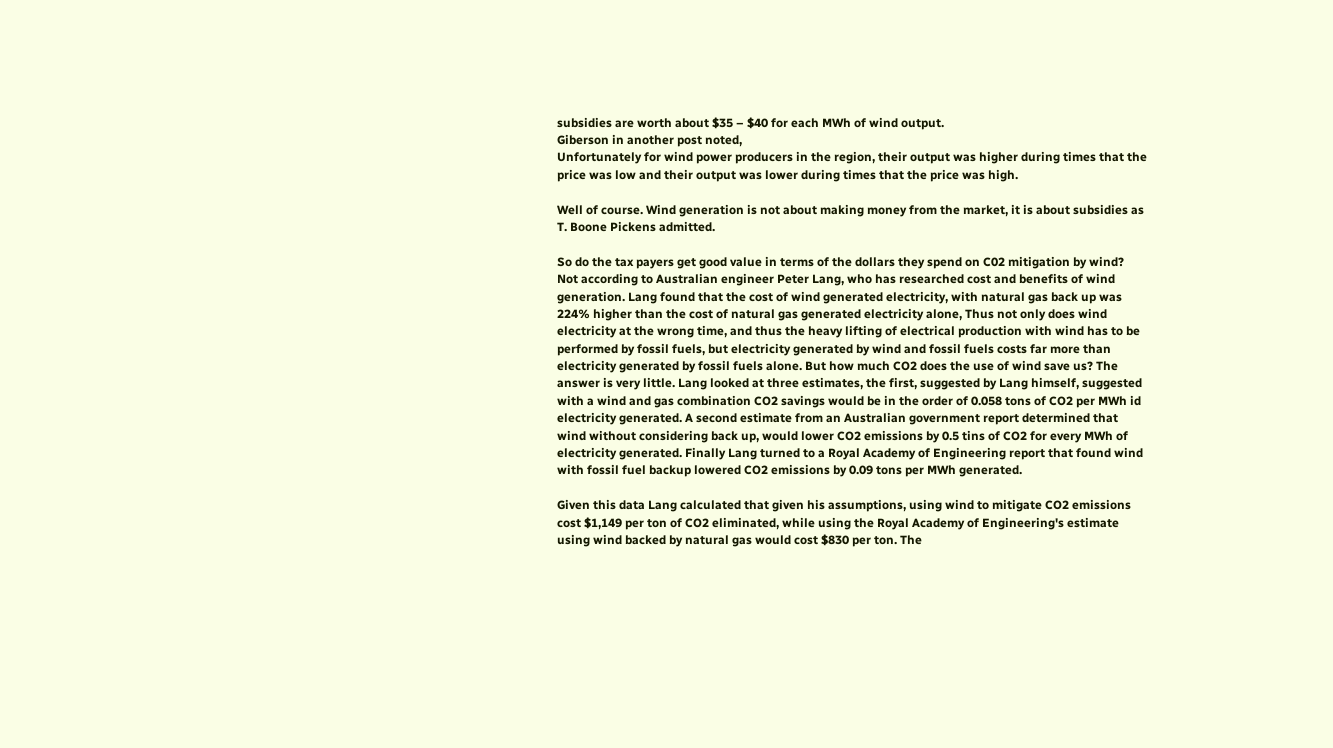subsidies are worth about $35 – $40 for each MWh of wind output.
Giberson in another post noted,
Unfortunately for wind power producers in the region, their output was higher during times that the price was low and their output was lower during times that the price was high.

Well of course. Wind generation is not about making money from the market, it is about subsidies as T. Boone Pickens admitted.

So do the tax payers get good value in terms of the dollars they spend on C02 mitigation by wind? Not according to Australian engineer Peter Lang, who has researched cost and benefits of wind generation. Lang found that the cost of wind generated electricity, with natural gas back up was 224% higher than the cost of natural gas generated electricity alone, Thus not only does wind electricity at the wrong time, and thus the heavy lifting of electrical production with wind has to be performed by fossil fuels, but electricity generated by wind and fossil fuels costs far more than electricity generated by fossil fuels alone. But how much CO2 does the use of wind save us? The answer is very little. Lang looked at three estimates, the first, suggested by Lang himself, suggested with a wind and gas combination CO2 savings would be in the order of 0.058 tons of CO2 per MWh id electricity generated. A second estimate from an Australian government report determined that wind without considering back up, would lower CO2 emissions by 0.5 tins of CO2 for every MWh of electricity generated. Finally Lang turned to a Royal Academy of Engineering report that found wind with fossil fuel backup lowered CO2 emissions by 0.09 tons per MWh generated.

Given this data Lang calculated that given his assumptions, using wind to mitigate CO2 emissions cost $1,149 per ton of CO2 eliminated, while using the Royal Academy of Engineering's estimate using wind backed by natural gas would cost $830 per ton. The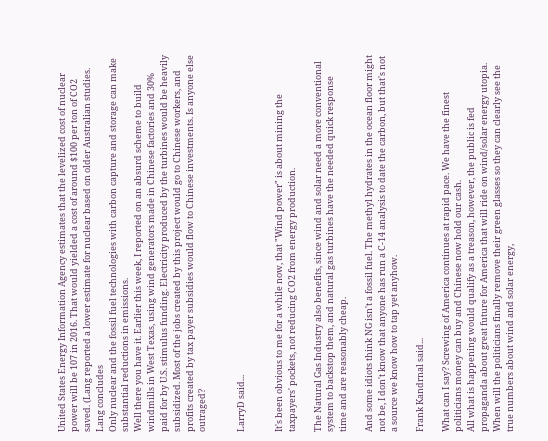United States Energy Information Agency estimates that the levelized cost of nuclear power will be 107 in 2016. That would yielded a cost of around $100 per ton of CO2 saved. (Lang reported a lower estimate for nuclear based on older Australian studies. Lang concludes
Only nuclear and the fossil fuel technologies with carbon capture and storage can make substantial reductions in emissions.
Well there you have it. Earlier this week, I reported on an absurd scheme to build windmills in West Texas, using wind generators made in Chinese factories and 30% paid for by U.S. stimulus funding. Electricity produced by the turbines would be heavily subsidized. Most of the jobs created by this project would go to Chinese workers, and profits created by tax payer subsidies would flow to Chinese investments. Is anyone else outraged?


LarryD said...


It's been obvious to me for a while now, that "Wind power" is about mining the taxpayers' pockets, not reducing CO2 from energy production.

The Natural Gas Industry also benefits, since wind and solar need a more conventional system to backstop them, and natural gas turbines have the needed quick response time and are reasonably cheap.

And some idiots think NG isn't a fossil fuel. The methyl hydrates in the ocean floor might not be, I don't know that anyone has run a C-14 analysis to date the carbon, but that's not a source we know how to tap yet anyhow.

Frank Kandrnal said...

What can I say? Screwing of America continues at rapid pace. We have the finest politicians money can buy and Chinese now hold our cash.
All what is happening would qualify as a treason, however, the public is fed propaganda about great future for America that will ride on wind/solar energy utopia.
When will the politicians finally remove their green glasses so they can clearly see the true numbers about wind and solar energy,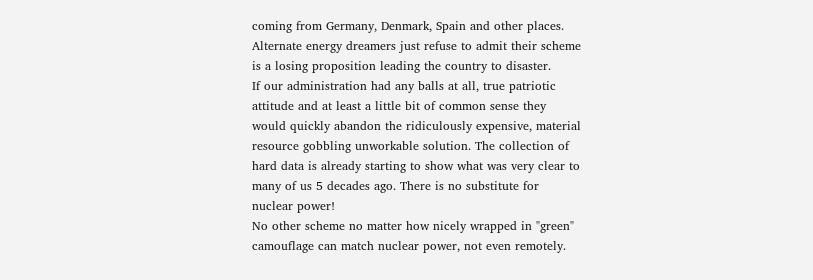coming from Germany, Denmark, Spain and other places. Alternate energy dreamers just refuse to admit their scheme is a losing proposition leading the country to disaster.
If our administration had any balls at all, true patriotic attitude and at least a little bit of common sense they would quickly abandon the ridiculously expensive, material resource gobbling unworkable solution. The collection of hard data is already starting to show what was very clear to many of us 5 decades ago. There is no substitute for nuclear power!
No other scheme no matter how nicely wrapped in "green" camouflage can match nuclear power, not even remotely.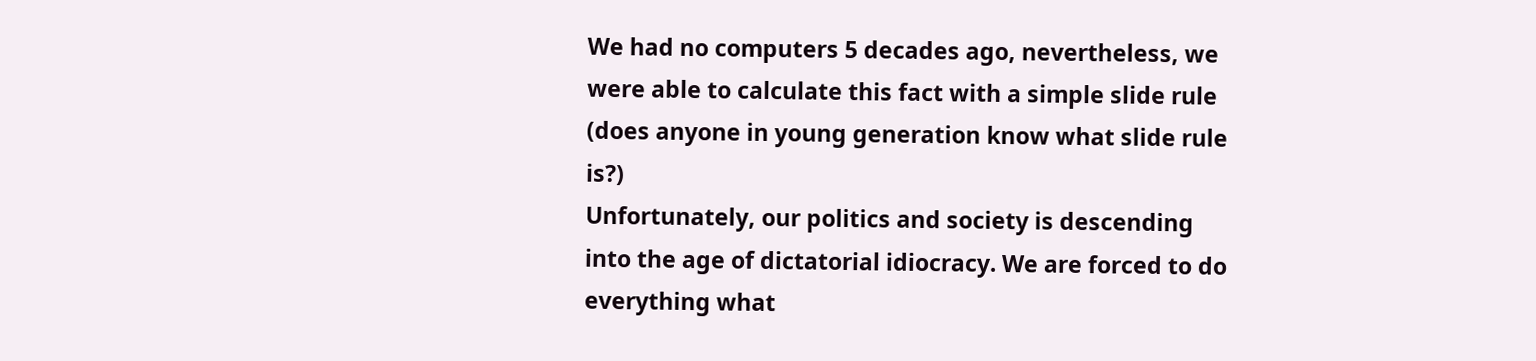We had no computers 5 decades ago, nevertheless, we were able to calculate this fact with a simple slide rule (does anyone in young generation know what slide rule is?)
Unfortunately, our politics and society is descending into the age of dictatorial idiocracy. We are forced to do everything what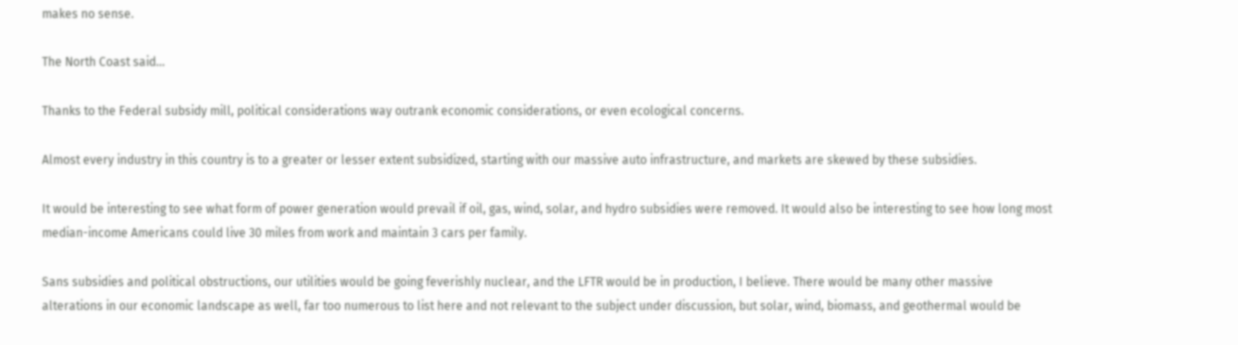makes no sense.

The North Coast said...

Thanks to the Federal subsidy mill, political considerations way outrank economic considerations, or even ecological concerns.

Almost every industry in this country is to a greater or lesser extent subsidized, starting with our massive auto infrastructure, and markets are skewed by these subsidies.

It would be interesting to see what form of power generation would prevail if oil, gas, wind, solar, and hydro subsidies were removed. It would also be interesting to see how long most median-income Americans could live 30 miles from work and maintain 3 cars per family.

Sans subsidies and political obstructions, our utilities would be going feverishly nuclear, and the LFTR would be in production, I believe. There would be many other massive alterations in our economic landscape as well, far too numerous to list here and not relevant to the subject under discussion, but solar, wind, biomass, and geothermal would be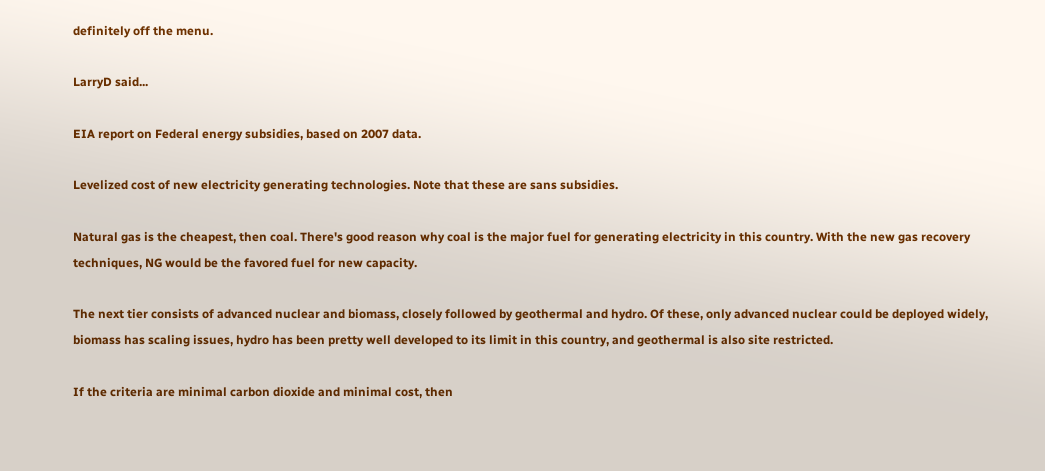definitely off the menu.

LarryD said...

EIA report on Federal energy subsidies, based on 2007 data.

Levelized cost of new electricity generating technologies. Note that these are sans subsidies.

Natural gas is the cheapest, then coal. There's good reason why coal is the major fuel for generating electricity in this country. With the new gas recovery techniques, NG would be the favored fuel for new capacity.

The next tier consists of advanced nuclear and biomass, closely followed by geothermal and hydro. Of these, only advanced nuclear could be deployed widely, biomass has scaling issues, hydro has been pretty well developed to its limit in this country, and geothermal is also site restricted.

If the criteria are minimal carbon dioxide and minimal cost, then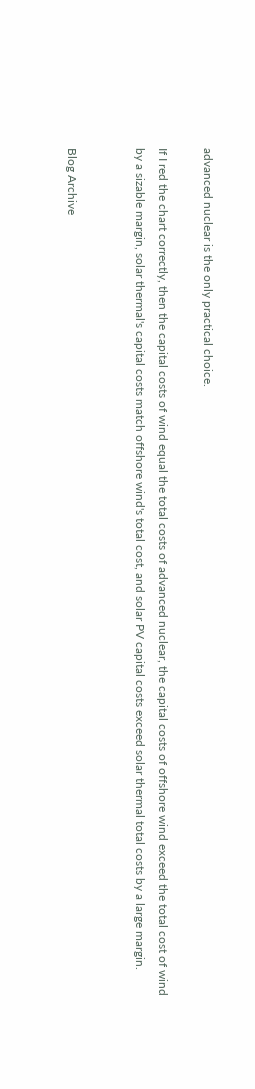advanced nuclear is the only practical choice.

If I red the chart correctly, then the capital costs of wind equal the total costs of advanced nuclear, the capital costs of offshore wind exceed the total cost of wind by a sizable margin, solar thermal's capital costs match offshore wind's total cost, and solar PV capital costs exceed solar thermal total costs by a large margin.


Blog Archive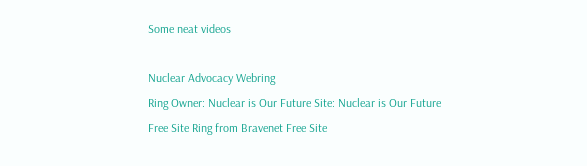Some neat videos

Nuclear Advocacy Webring
Ring Owner: Nuclear is Our Future Site: Nuclear is Our Future
Free Site Ring from Bravenet Free Site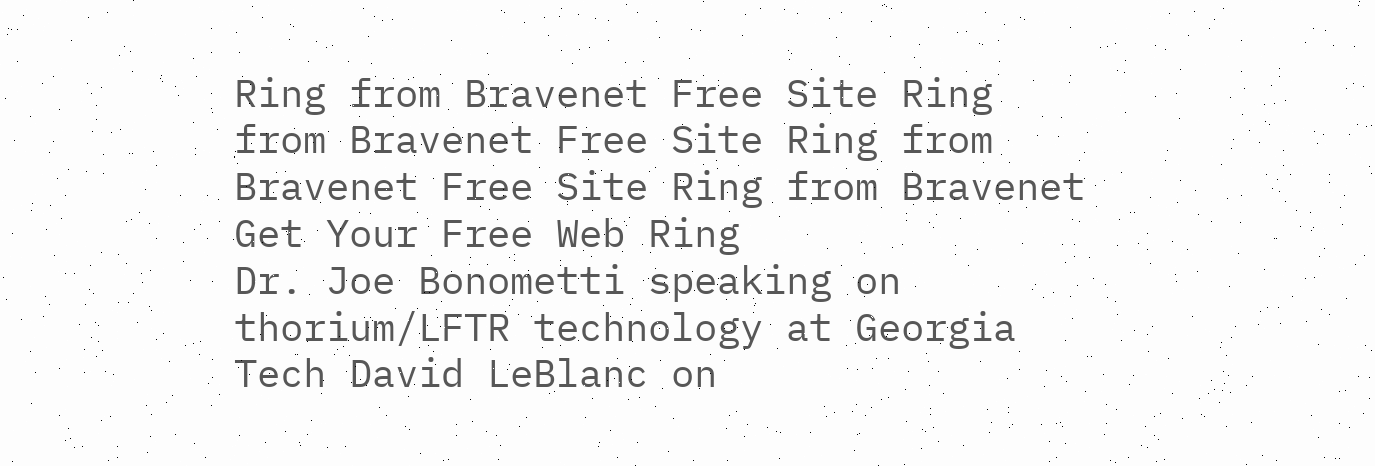Ring from Bravenet Free Site Ring from Bravenet Free Site Ring from Bravenet Free Site Ring from Bravenet
Get Your Free Web Ring
Dr. Joe Bonometti speaking on thorium/LFTR technology at Georgia Tech David LeBlanc on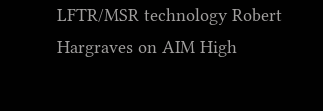LFTR/MSR technology Robert Hargraves on AIM High